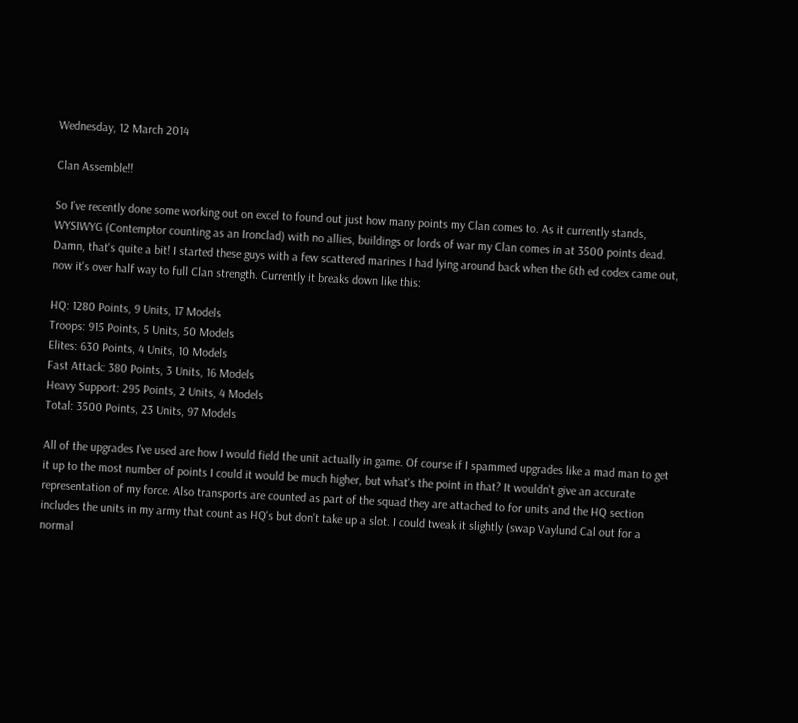Wednesday, 12 March 2014

Clan Assemble!!

So I've recently done some working out on excel to found out just how many points my Clan comes to. As it currently stands, WYSIWYG (Contemptor counting as an Ironclad) with no allies, buildings or lords of war my Clan comes in at 3500 points dead. Damn, that's quite a bit! I started these guys with a few scattered marines I had lying around back when the 6th ed codex came out, now it's over half way to full Clan strength. Currently it breaks down like this:

HQ: 1280 Points, 9 Units, 17 Models
Troops: 915 Points, 5 Units, 50 Models
Elites: 630 Points, 4 Units, 10 Models
Fast Attack: 380 Points, 3 Units, 16 Models
Heavy Support: 295 Points, 2 Units, 4 Models
Total: 3500 Points, 23 Units, 97 Models

All of the upgrades I've used are how I would field the unit actually in game. Of course if I spammed upgrades like a mad man to get it up to the most number of points I could it would be much higher, but what's the point in that? It wouldn't give an accurate representation of my force. Also transports are counted as part of the squad they are attached to for units and the HQ section includes the units in my army that count as HQ's but don't take up a slot. I could tweak it slightly (swap Vaylund Cal out for a normal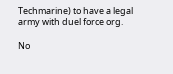Techmarine) to have a legal army with duel force org.

No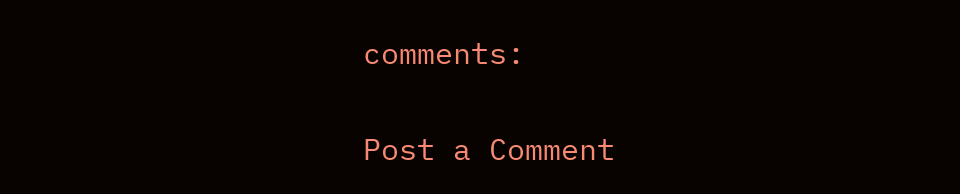comments:

Post a Comment